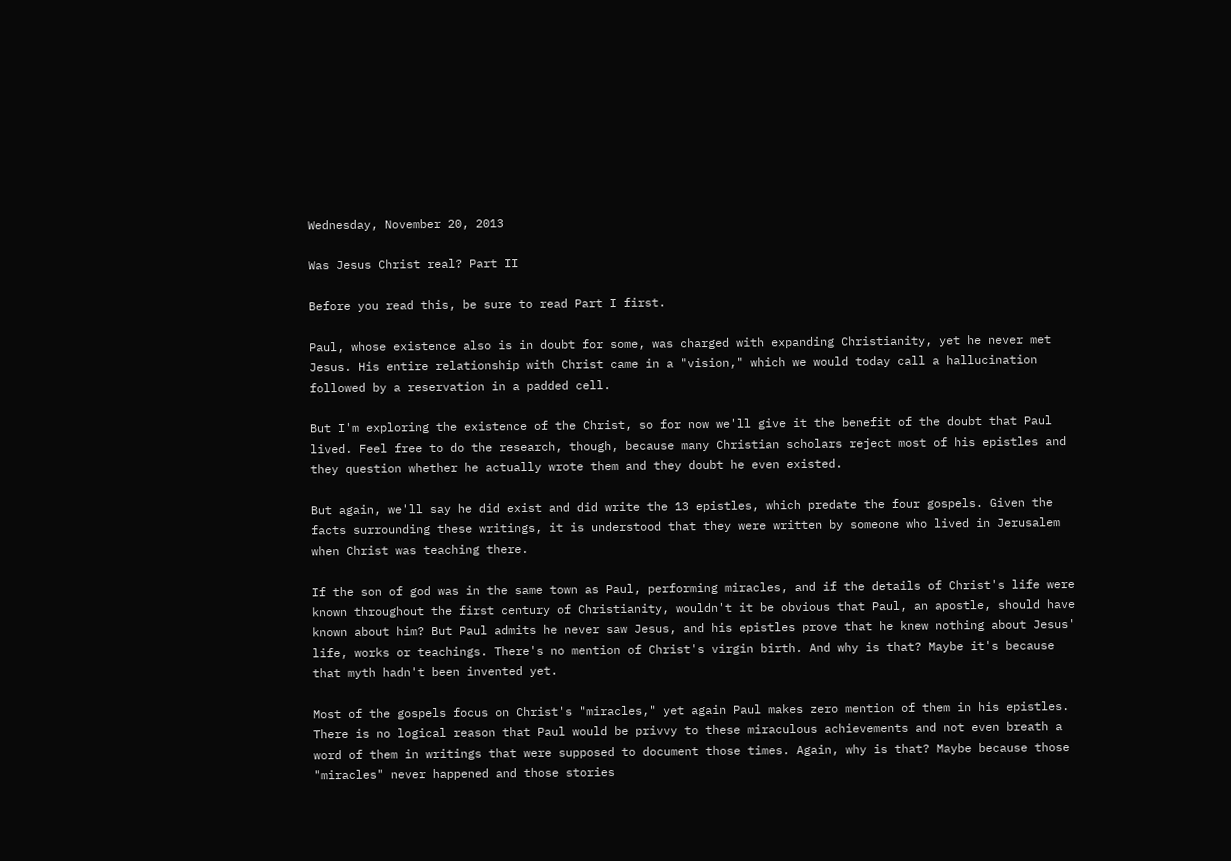Wednesday, November 20, 2013

Was Jesus Christ real? Part II

Before you read this, be sure to read Part I first.

Paul, whose existence also is in doubt for some, was charged with expanding Christianity, yet he never met Jesus. His entire relationship with Christ came in a "vision," which we would today call a hallucination followed by a reservation in a padded cell.

But I'm exploring the existence of the Christ, so for now we'll give it the benefit of the doubt that Paul lived. Feel free to do the research, though, because many Christian scholars reject most of his epistles and they question whether he actually wrote them and they doubt he even existed.

But again, we'll say he did exist and did write the 13 epistles, which predate the four gospels. Given the facts surrounding these writings, it is understood that they were written by someone who lived in Jerusalem when Christ was teaching there.

If the son of god was in the same town as Paul, performing miracles, and if the details of Christ's life were known throughout the first century of Christianity, wouldn't it be obvious that Paul, an apostle, should have known about him? But Paul admits he never saw Jesus, and his epistles prove that he knew nothing about Jesus' life, works or teachings. There's no mention of Christ's virgin birth. And why is that? Maybe it's because that myth hadn't been invented yet.

Most of the gospels focus on Christ's "miracles," yet again Paul makes zero mention of them in his epistles. There is no logical reason that Paul would be privvy to these miraculous achievements and not even breath a word of them in writings that were supposed to document those times. Again, why is that? Maybe because those "miracles" never happened and those stories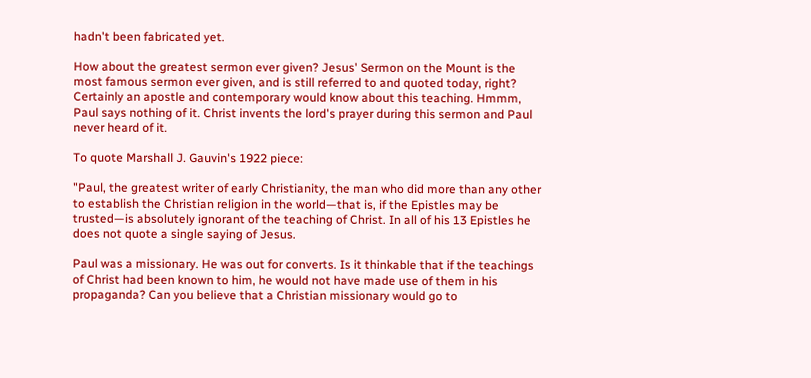hadn't been fabricated yet.

How about the greatest sermon ever given? Jesus' Sermon on the Mount is the most famous sermon ever given, and is still referred to and quoted today, right? Certainly an apostle and contemporary would know about this teaching. Hmmm, Paul says nothing of it. Christ invents the lord's prayer during this sermon and Paul never heard of it.

To quote Marshall J. Gauvin's 1922 piece:

"Paul, the greatest writer of early Christianity, the man who did more than any other to establish the Christian religion in the world—that is, if the Epistles may be trusted—is absolutely ignorant of the teaching of Christ. In all of his 13 Epistles he does not quote a single saying of Jesus.

Paul was a missionary. He was out for converts. Is it thinkable that if the teachings of Christ had been known to him, he would not have made use of them in his propaganda? Can you believe that a Christian missionary would go to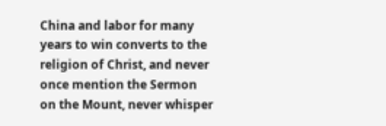China and labor for many years to win converts to the religion of Christ, and never once mention the Sermon on the Mount, never whisper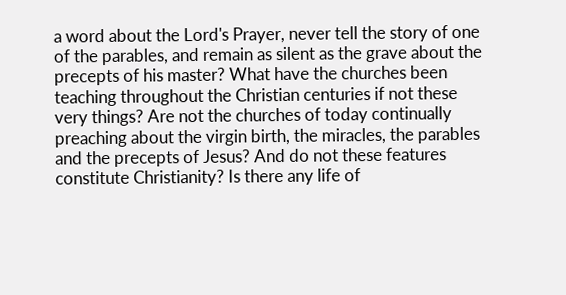a word about the Lord's Prayer, never tell the story of one of the parables, and remain as silent as the grave about the precepts of his master? What have the churches been teaching throughout the Christian centuries if not these very things? Are not the churches of today continually preaching about the virgin birth, the miracles, the parables and the precepts of Jesus? And do not these features constitute Christianity? Is there any life of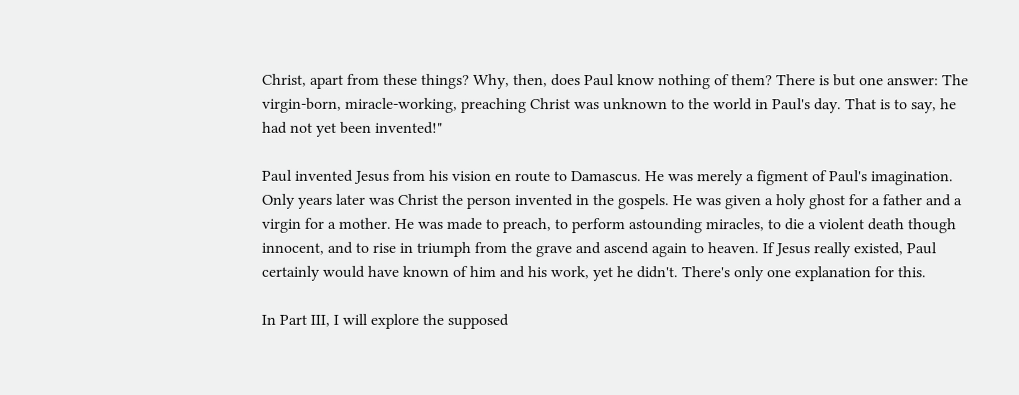Christ, apart from these things? Why, then, does Paul know nothing of them? There is but one answer: The virgin-born, miracle-working, preaching Christ was unknown to the world in Paul's day. That is to say, he had not yet been invented!"

Paul invented Jesus from his vision en route to Damascus. He was merely a figment of Paul's imagination. Only years later was Christ the person invented in the gospels. He was given a holy ghost for a father and a virgin for a mother. He was made to preach, to perform astounding miracles, to die a violent death though innocent, and to rise in triumph from the grave and ascend again to heaven. If Jesus really existed, Paul certainly would have known of him and his work, yet he didn't. There's only one explanation for this.

In Part III, I will explore the supposed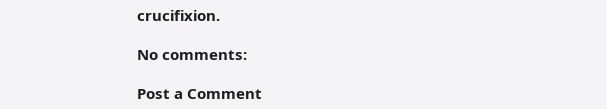crucifixion.

No comments:

Post a Comment